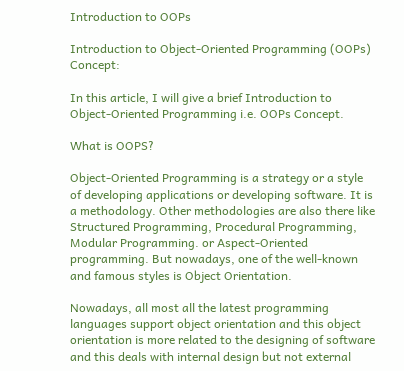Introduction to OOPs

Introduction to Object-Oriented Programming (OOPs) Concept:

In this article, I will give a brief Introduction to Object-Oriented Programming i.e. OOPs Concept.

What is OOPS?

Object-Oriented Programming is a strategy or a style of developing applications or developing software. It is a methodology. Other methodologies are also there like Structured Programming, Procedural Programming, Modular Programming. or Aspect-Oriented programming. But nowadays, one of the well-known and famous styles is Object Orientation.

Nowadays, all most all the latest programming languages support object orientation and this object orientation is more related to the designing of software and this deals with internal design but not external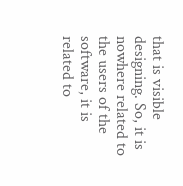that is visible designing. So, it is nowhere related to the users of the software, it is related to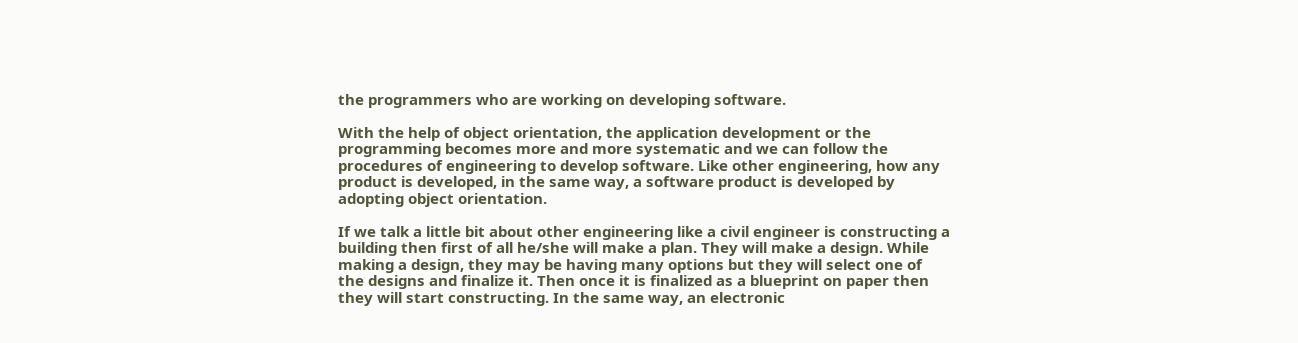the programmers who are working on developing software.

With the help of object orientation, the application development or the programming becomes more and more systematic and we can follow the procedures of engineering to develop software. Like other engineering, how any product is developed, in the same way, a software product is developed by adopting object orientation.

If we talk a little bit about other engineering like a civil engineer is constructing a building then first of all he/she will make a plan. They will make a design. While making a design, they may be having many options but they will select one of the designs and finalize it. Then once it is finalized as a blueprint on paper then they will start constructing. In the same way, an electronic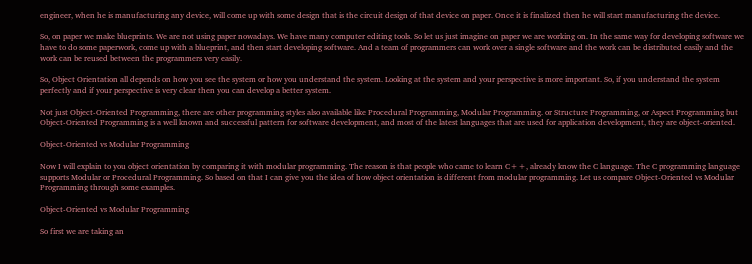engineer, when he is manufacturing any device, will come up with some design that is the circuit design of that device on paper. Once it is finalized then he will start manufacturing the device.

So, on paper we make blueprints. We are not using paper nowadays. We have many computer editing tools. So let us just imagine on paper we are working on. In the same way for developing software we have to do some paperwork, come up with a blueprint, and then start developing software. And a team of programmers can work over a single software and the work can be distributed easily and the work can be reused between the programmers very easily.

So, Object Orientation all depends on how you see the system or how you understand the system. Looking at the system and your perspective is more important. So, if you understand the system perfectly and if your perspective is very clear then you can develop a better system.

Not just Object-Oriented Programming, there are other programming styles also available like Procedural Programming, Modular Programming. or Structure Programming, or Aspect Programming but Object-Oriented Programming is a well known and successful pattern for software development, and most of the latest languages that are used for application development, they are object-oriented.

Object-Oriented vs Modular Programming

Now I will explain to you object orientation by comparing it with modular programming. The reason is that people who came to learn C++, already know the C language. The C programming language supports Modular or Procedural Programming. So based on that I can give you the idea of how object orientation is different from modular programming. Let us compare Object-Oriented vs Modular Programming through some examples.

Object-Oriented vs Modular Programming

So first we are taking an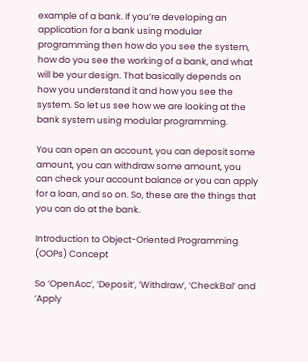example of a bank. If you’re developing an application for a bank using modular programming then how do you see the system, how do you see the working of a bank, and what will be your design. That basically depends on how you understand it and how you see the system. So let us see how we are looking at the bank system using modular programming.

You can open an account, you can deposit some amount, you can withdraw some amount, you can check your account balance or you can apply for a loan, and so on. So, these are the things that you can do at the bank.

Introduction to Object-Oriented Programming (OOPs) Concept

So ‘OpenAcc’, ‘Deposit’, ‘Withdraw’, ‘CheckBal’ and ‘Apply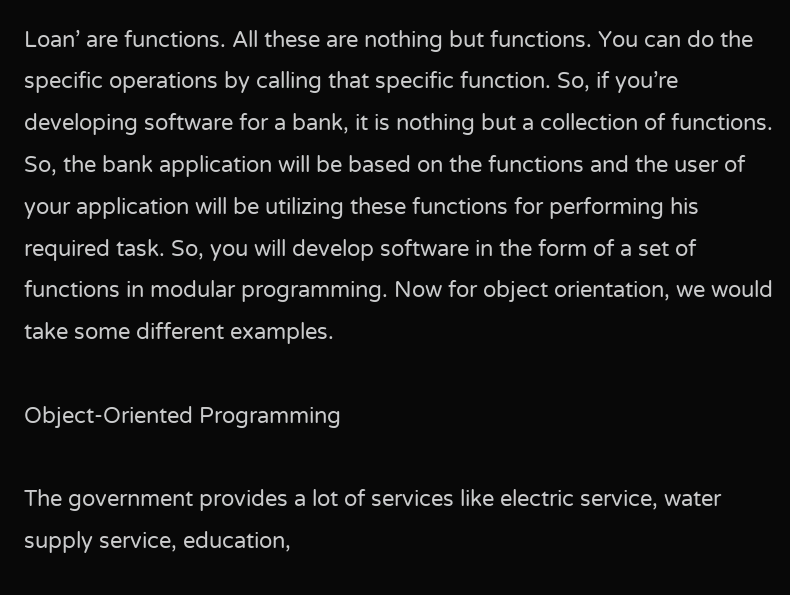Loan’ are functions. All these are nothing but functions. You can do the specific operations by calling that specific function. So, if you’re developing software for a bank, it is nothing but a collection of functions. So, the bank application will be based on the functions and the user of your application will be utilizing these functions for performing his required task. So, you will develop software in the form of a set of functions in modular programming. Now for object orientation, we would take some different examples.

Object-Oriented Programming

The government provides a lot of services like electric service, water supply service, education,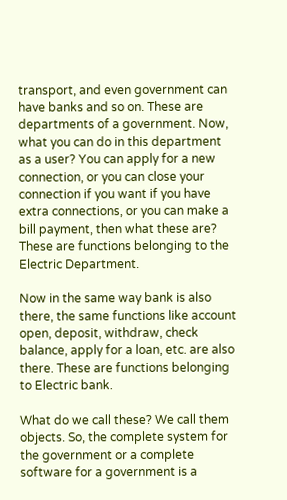transport, and even government can have banks and so on. These are departments of a government. Now, what you can do in this department as a user? You can apply for a new connection, or you can close your connection if you want if you have extra connections, or you can make a bill payment, then what these are? These are functions belonging to the Electric Department.

Now in the same way bank is also there, the same functions like account open, deposit, withdraw, check balance, apply for a loan, etc. are also there. These are functions belonging to Electric bank.

What do we call these? We call them objects. So, the complete system for the government or a complete software for a government is a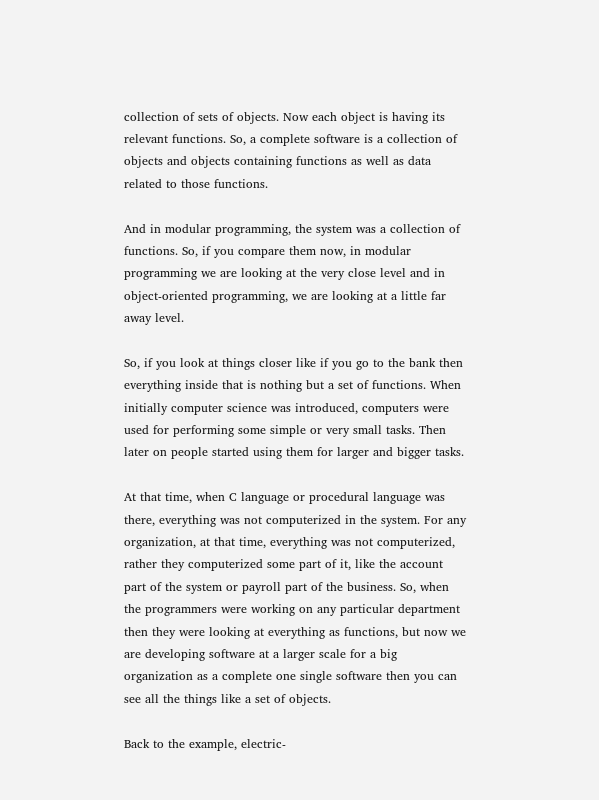collection of sets of objects. Now each object is having its relevant functions. So, a complete software is a collection of objects and objects containing functions as well as data related to those functions.

And in modular programming, the system was a collection of functions. So, if you compare them now, in modular programming we are looking at the very close level and in object-oriented programming, we are looking at a little far away level.

So, if you look at things closer like if you go to the bank then everything inside that is nothing but a set of functions. When initially computer science was introduced, computers were used for performing some simple or very small tasks. Then later on people started using them for larger and bigger tasks.

At that time, when C language or procedural language was there, everything was not computerized in the system. For any organization, at that time, everything was not computerized, rather they computerized some part of it, like the account part of the system or payroll part of the business. So, when the programmers were working on any particular department then they were looking at everything as functions, but now we are developing software at a larger scale for a big organization as a complete one single software then you can see all the things like a set of objects.

Back to the example, electric-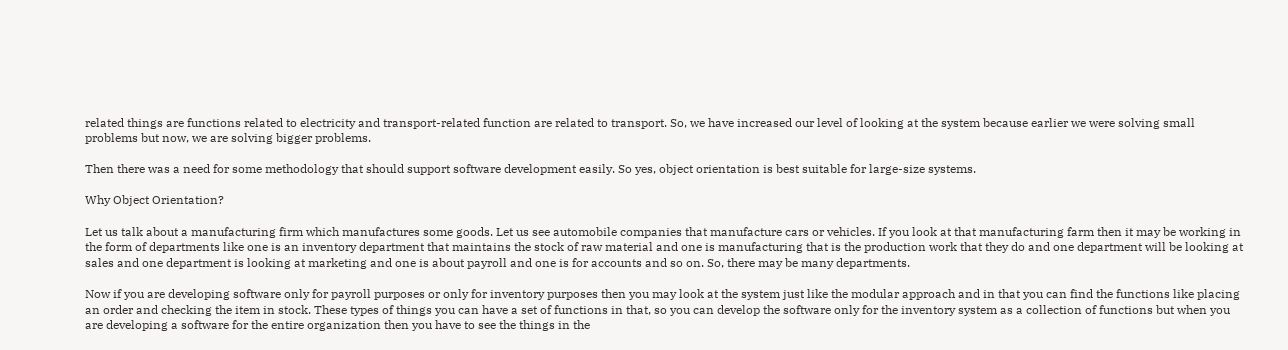related things are functions related to electricity and transport-related function are related to transport. So, we have increased our level of looking at the system because earlier we were solving small problems but now, we are solving bigger problems.

Then there was a need for some methodology that should support software development easily. So yes, object orientation is best suitable for large-size systems.

Why Object Orientation?

Let us talk about a manufacturing firm which manufactures some goods. Let us see automobile companies that manufacture cars or vehicles. If you look at that manufacturing farm then it may be working in the form of departments like one is an inventory department that maintains the stock of raw material and one is manufacturing that is the production work that they do and one department will be looking at sales and one department is looking at marketing and one is about payroll and one is for accounts and so on. So, there may be many departments.

Now if you are developing software only for payroll purposes or only for inventory purposes then you may look at the system just like the modular approach and in that you can find the functions like placing an order and checking the item in stock. These types of things you can have a set of functions in that, so you can develop the software only for the inventory system as a collection of functions but when you are developing a software for the entire organization then you have to see the things in the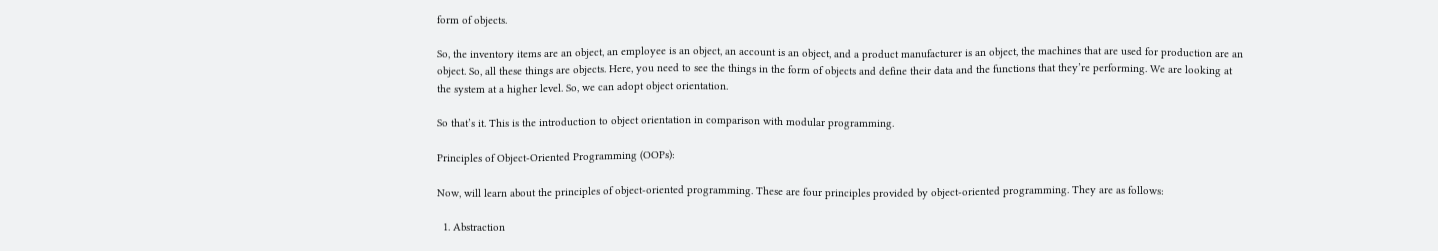form of objects.

So, the inventory items are an object, an employee is an object, an account is an object, and a product manufacturer is an object, the machines that are used for production are an object. So, all these things are objects. Here, you need to see the things in the form of objects and define their data and the functions that they’re performing. We are looking at the system at a higher level. So, we can adopt object orientation.

So that’s it. This is the introduction to object orientation in comparison with modular programming.

Principles of Object-Oriented Programming (OOPs):

Now, will learn about the principles of object-oriented programming. These are four principles provided by object-oriented programming. They are as follows:

  1. Abstraction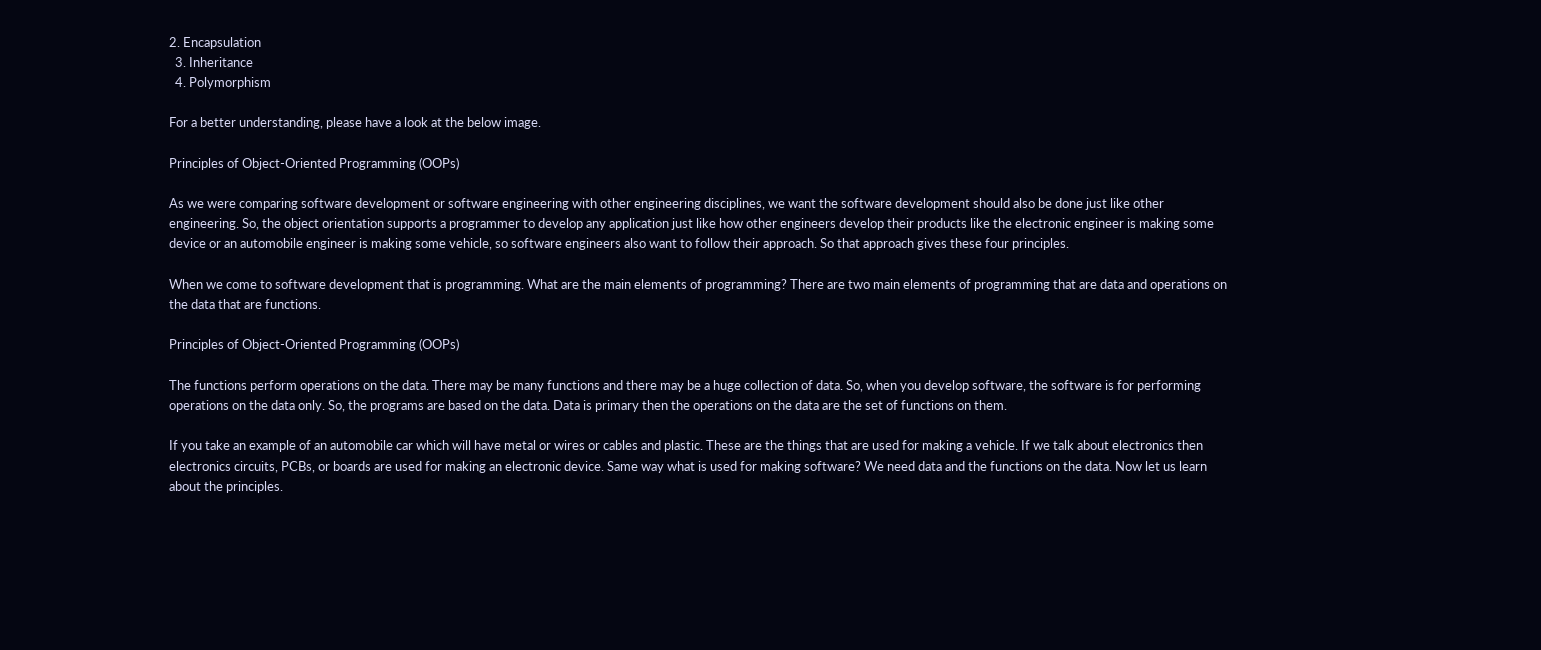2. Encapsulation
  3. Inheritance
  4. Polymorphism

For a better understanding, please have a look at the below image.

Principles of Object-Oriented Programming (OOPs)

As we were comparing software development or software engineering with other engineering disciplines, we want the software development should also be done just like other engineering. So, the object orientation supports a programmer to develop any application just like how other engineers develop their products like the electronic engineer is making some device or an automobile engineer is making some vehicle, so software engineers also want to follow their approach. So that approach gives these four principles.

When we come to software development that is programming. What are the main elements of programming? There are two main elements of programming that are data and operations on the data that are functions.

Principles of Object-Oriented Programming (OOPs)

The functions perform operations on the data. There may be many functions and there may be a huge collection of data. So, when you develop software, the software is for performing operations on the data only. So, the programs are based on the data. Data is primary then the operations on the data are the set of functions on them.

If you take an example of an automobile car which will have metal or wires or cables and plastic. These are the things that are used for making a vehicle. If we talk about electronics then electronics circuits, PCBs, or boards are used for making an electronic device. Same way what is used for making software? We need data and the functions on the data. Now let us learn about the principles.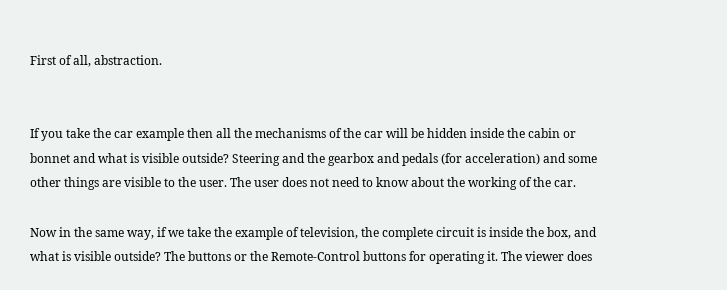First of all, abstraction.


If you take the car example then all the mechanisms of the car will be hidden inside the cabin or bonnet and what is visible outside? Steering and the gearbox and pedals (for acceleration) and some other things are visible to the user. The user does not need to know about the working of the car.

Now in the same way, if we take the example of television, the complete circuit is inside the box, and what is visible outside? The buttons or the Remote-Control buttons for operating it. The viewer does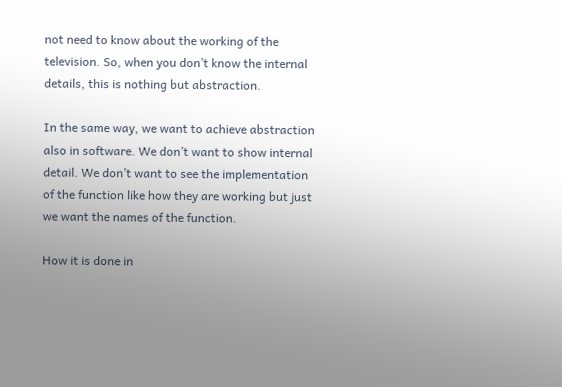not need to know about the working of the television. So, when you don’t know the internal details, this is nothing but abstraction.

In the same way, we want to achieve abstraction also in software. We don’t want to show internal detail. We don’t want to see the implementation of the function like how they are working but just we want the names of the function.

How it is done in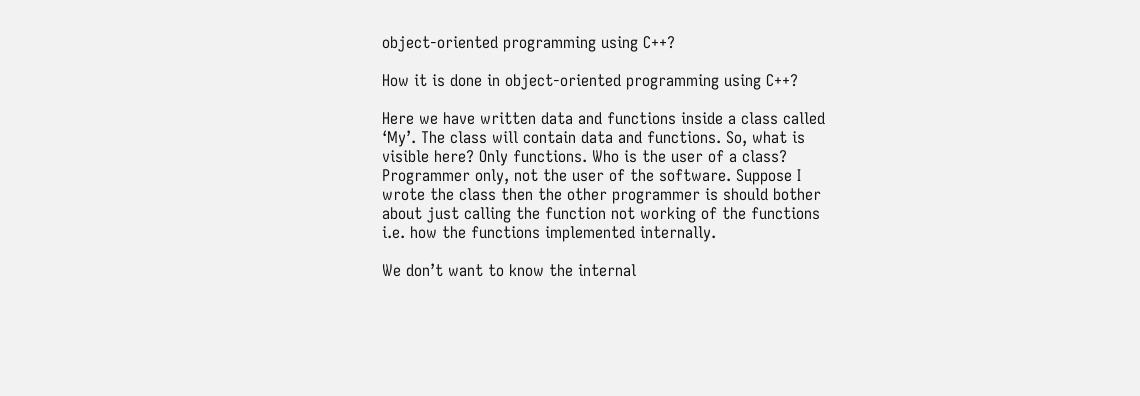object-oriented programming using C++?

How it is done in object-oriented programming using C++?

Here we have written data and functions inside a class called ‘My’. The class will contain data and functions. So, what is visible here? Only functions. Who is the user of a class? Programmer only, not the user of the software. Suppose I wrote the class then the other programmer is should bother about just calling the function not working of the functions i.e. how the functions implemented internally.

We don’t want to know the internal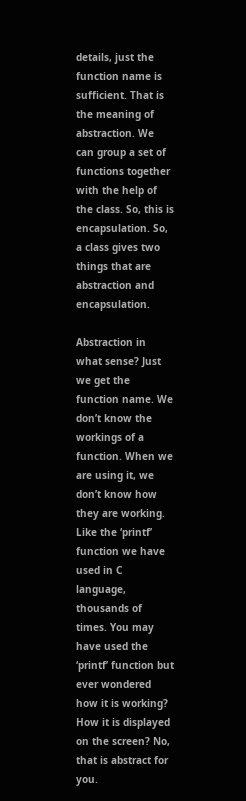details, just the function name is sufficient. That is the meaning of abstraction. We can group a set of functions together with the help of the class. So, this is encapsulation. So, a class gives two things that are abstraction and encapsulation.

Abstraction in what sense? Just we get the function name. We don’t know the workings of a function. When we are using it, we don’t know how they are working. Like the ‘printf’ function we have used in C language, thousands of times. You may have used the ‘printf’ function but ever wondered how it is working? How it is displayed on the screen? No, that is abstract for you.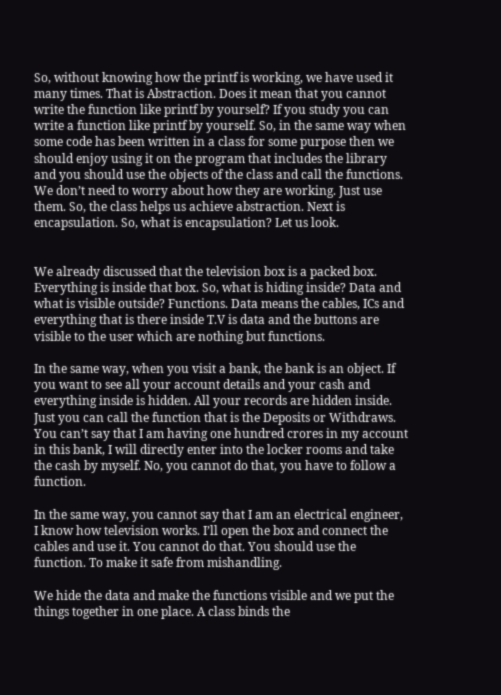So, without knowing how the printf is working, we have used it many times. That is Abstraction. Does it mean that you cannot write the function like printf by yourself? If you study you can write a function like printf by yourself. So, in the same way when some code has been written in a class for some purpose then we should enjoy using it on the program that includes the library and you should use the objects of the class and call the functions. We don’t need to worry about how they are working. Just use them. So, the class helps us achieve abstraction. Next is encapsulation. So, what is encapsulation? Let us look.


We already discussed that the television box is a packed box. Everything is inside that box. So, what is hiding inside? Data and what is visible outside? Functions. Data means the cables, ICs and everything that is there inside T.V is data and the buttons are visible to the user which are nothing but functions.

In the same way, when you visit a bank, the bank is an object. If you want to see all your account details and your cash and everything inside is hidden. All your records are hidden inside. Just you can call the function that is the Deposits or Withdraws. You can’t say that I am having one hundred crores in my account in this bank, I will directly enter into the locker rooms and take the cash by myself. No, you cannot do that, you have to follow a function.

In the same way, you cannot say that I am an electrical engineer, I know how television works. I’ll open the box and connect the cables and use it. You cannot do that. You should use the function. To make it safe from mishandling.

We hide the data and make the functions visible and we put the things together in one place. A class binds the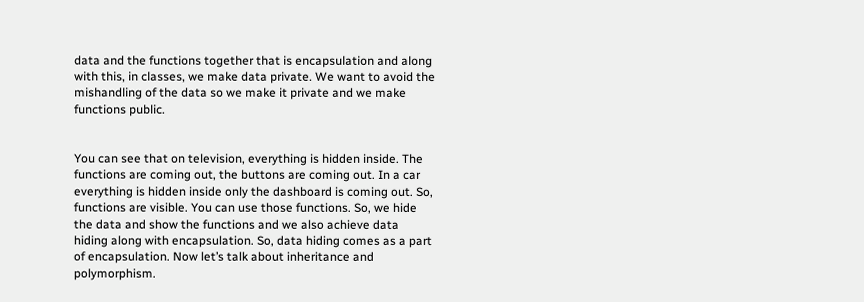data and the functions together that is encapsulation and along with this, in classes, we make data private. We want to avoid the mishandling of the data so we make it private and we make functions public.


You can see that on television, everything is hidden inside. The functions are coming out, the buttons are coming out. In a car everything is hidden inside only the dashboard is coming out. So, functions are visible. You can use those functions. So, we hide the data and show the functions and we also achieve data hiding along with encapsulation. So, data hiding comes as a part of encapsulation. Now let’s talk about inheritance and polymorphism.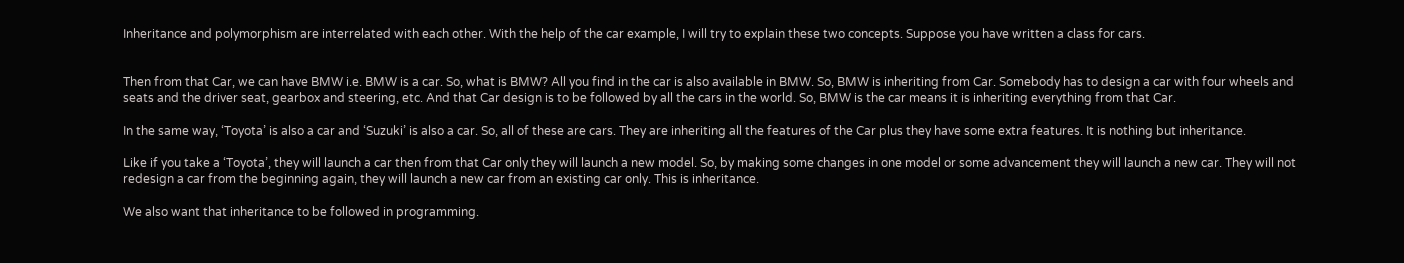Inheritance and polymorphism are interrelated with each other. With the help of the car example, I will try to explain these two concepts. Suppose you have written a class for cars.


Then from that Car, we can have BMW i.e. BMW is a car. So, what is BMW? All you find in the car is also available in BMW. So, BMW is inheriting from Car. Somebody has to design a car with four wheels and seats and the driver seat, gearbox and steering, etc. And that Car design is to be followed by all the cars in the world. So, BMW is the car means it is inheriting everything from that Car.

In the same way, ‘Toyota’ is also a car and ‘Suzuki’ is also a car. So, all of these are cars. They are inheriting all the features of the Car plus they have some extra features. It is nothing but inheritance.

Like if you take a ‘Toyota’, they will launch a car then from that Car only they will launch a new model. So, by making some changes in one model or some advancement they will launch a new car. They will not redesign a car from the beginning again, they will launch a new car from an existing car only. This is inheritance.

We also want that inheritance to be followed in programming.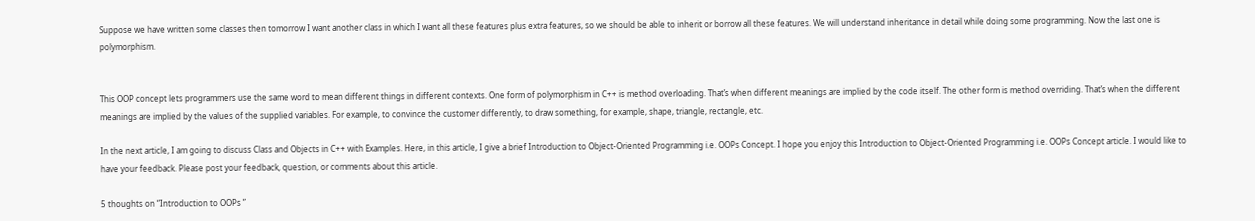Suppose we have written some classes then tomorrow I want another class in which I want all these features plus extra features, so we should be able to inherit or borrow all these features. We will understand inheritance in detail while doing some programming. Now the last one is polymorphism.


This OOP concept lets programmers use the same word to mean different things in different contexts. One form of polymorphism in C++ is method overloading. That’s when different meanings are implied by the code itself. The other form is method overriding. That’s when the different meanings are implied by the values of the supplied variables. For example, to convince the customer differently, to draw something, for example, shape, triangle, rectangle, etc.

In the next article, I am going to discuss Class and Objects in C++ with Examples. Here, in this article, I give a brief Introduction to Object-Oriented Programming i.e. OOPs Concept. I hope you enjoy this Introduction to Object-Oriented Programming i.e. OOPs Concept article. I would like to have your feedback. Please post your feedback, question, or comments about this article.

5 thoughts on “Introduction to OOPs ”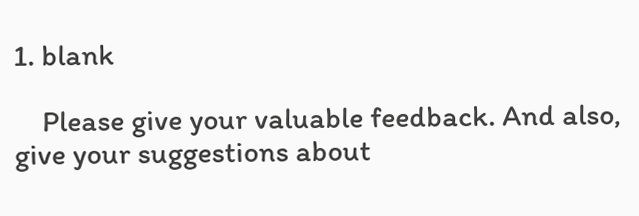1. blank

    Please give your valuable feedback. And also, give your suggestions about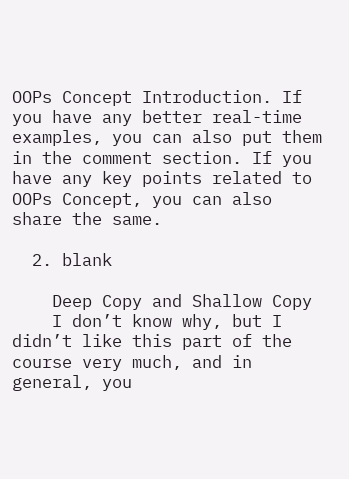OOPs Concept Introduction. If you have any better real-time examples, you can also put them in the comment section. If you have any key points related to OOPs Concept, you can also share the same.

  2. blank

    Deep Copy and Shallow Copy
    I don’t know why, but I didn’t like this part of the course very much, and in general, you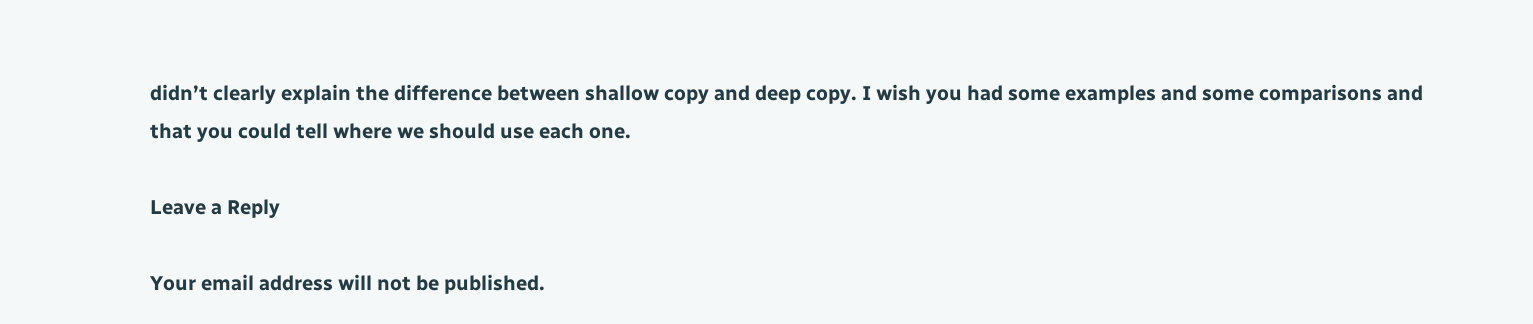didn’t clearly explain the difference between shallow copy and deep copy. I wish you had some examples and some comparisons and that you could tell where we should use each one.

Leave a Reply

Your email address will not be published.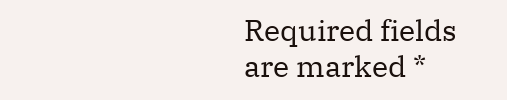Required fields are marked *